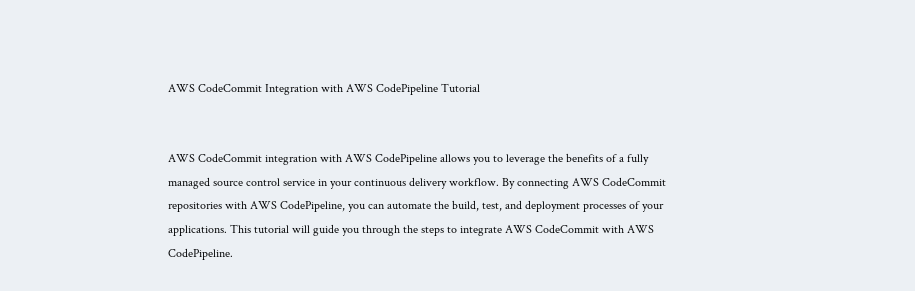AWS CodeCommit Integration with AWS CodePipeline Tutorial


AWS CodeCommit integration with AWS CodePipeline allows you to leverage the benefits of a fully managed source control service in your continuous delivery workflow. By connecting AWS CodeCommit repositories with AWS CodePipeline, you can automate the build, test, and deployment processes of your applications. This tutorial will guide you through the steps to integrate AWS CodeCommit with AWS CodePipeline.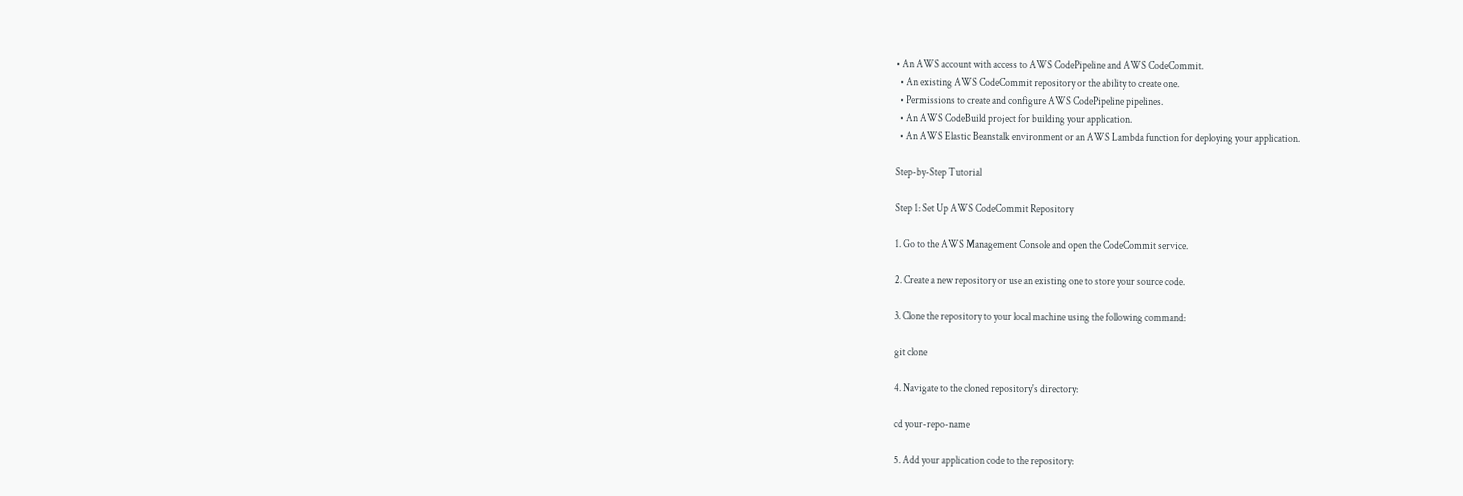• An AWS account with access to AWS CodePipeline and AWS CodeCommit.
  • An existing AWS CodeCommit repository or the ability to create one.
  • Permissions to create and configure AWS CodePipeline pipelines.
  • An AWS CodeBuild project for building your application.
  • An AWS Elastic Beanstalk environment or an AWS Lambda function for deploying your application.

Step-by-Step Tutorial

Step 1: Set Up AWS CodeCommit Repository

1. Go to the AWS Management Console and open the CodeCommit service.

2. Create a new repository or use an existing one to store your source code.

3. Clone the repository to your local machine using the following command:

git clone

4. Navigate to the cloned repository's directory:

cd your-repo-name

5. Add your application code to the repository: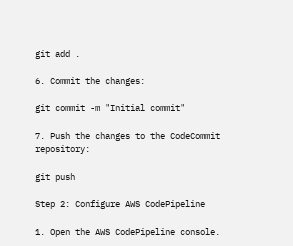git add .

6. Commit the changes:

git commit -m "Initial commit"

7. Push the changes to the CodeCommit repository:

git push

Step 2: Configure AWS CodePipeline

1. Open the AWS CodePipeline console.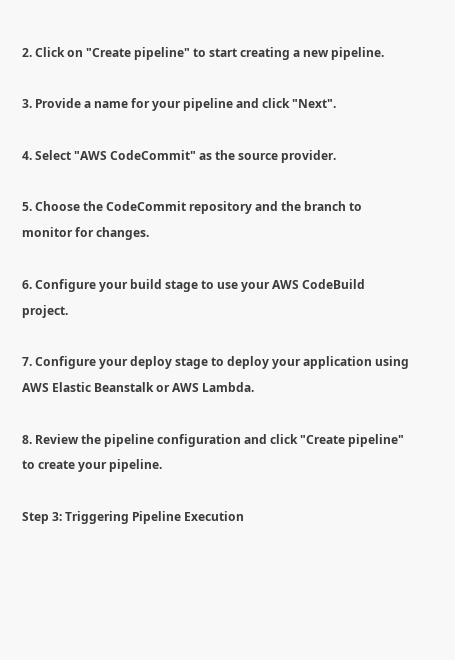2. Click on "Create pipeline" to start creating a new pipeline.

3. Provide a name for your pipeline and click "Next".

4. Select "AWS CodeCommit" as the source provider.

5. Choose the CodeCommit repository and the branch to monitor for changes.

6. Configure your build stage to use your AWS CodeBuild project.

7. Configure your deploy stage to deploy your application using AWS Elastic Beanstalk or AWS Lambda.

8. Review the pipeline configuration and click "Create pipeline" to create your pipeline.

Step 3: Triggering Pipeline Execution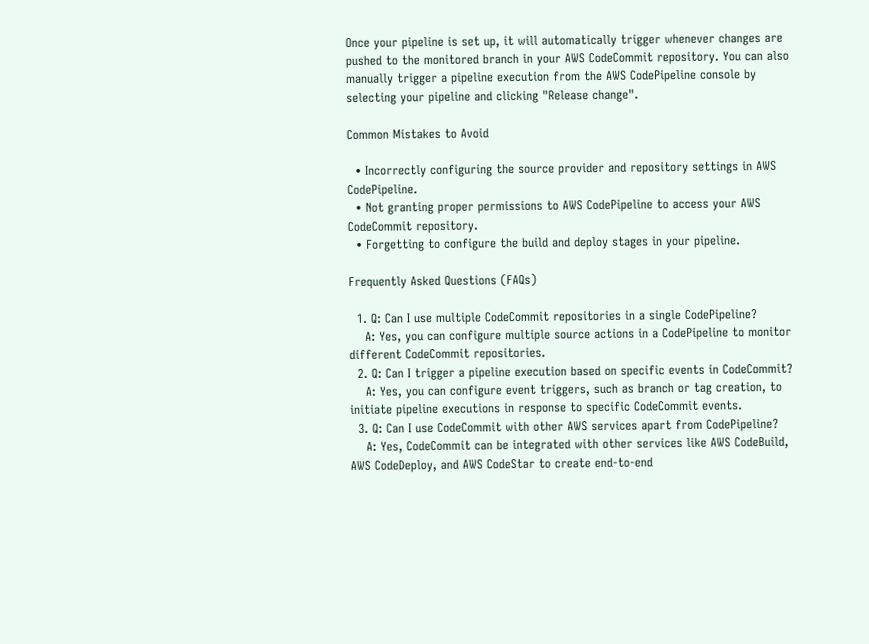Once your pipeline is set up, it will automatically trigger whenever changes are pushed to the monitored branch in your AWS CodeCommit repository. You can also manually trigger a pipeline execution from the AWS CodePipeline console by selecting your pipeline and clicking "Release change".

Common Mistakes to Avoid

  • Incorrectly configuring the source provider and repository settings in AWS CodePipeline.
  • Not granting proper permissions to AWS CodePipeline to access your AWS CodeCommit repository.
  • Forgetting to configure the build and deploy stages in your pipeline.

Frequently Asked Questions (FAQs)

  1. Q: Can I use multiple CodeCommit repositories in a single CodePipeline?
    A: Yes, you can configure multiple source actions in a CodePipeline to monitor different CodeCommit repositories.
  2. Q: Can I trigger a pipeline execution based on specific events in CodeCommit?
    A: Yes, you can configure event triggers, such as branch or tag creation, to initiate pipeline executions in response to specific CodeCommit events.
  3. Q: Can I use CodeCommit with other AWS services apart from CodePipeline?
    A: Yes, CodeCommit can be integrated with other services like AWS CodeBuild, AWS CodeDeploy, and AWS CodeStar to create end-to-end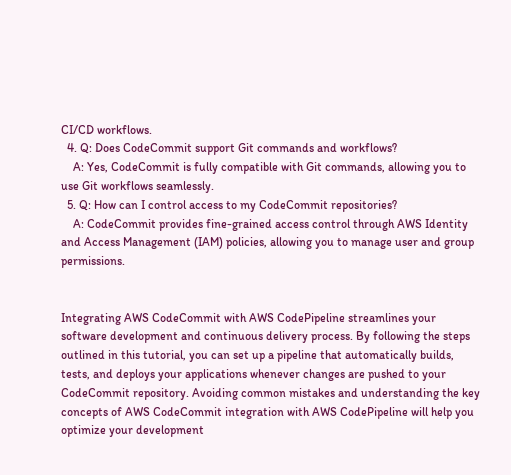CI/CD workflows.
  4. Q: Does CodeCommit support Git commands and workflows?
    A: Yes, CodeCommit is fully compatible with Git commands, allowing you to use Git workflows seamlessly.
  5. Q: How can I control access to my CodeCommit repositories?
    A: CodeCommit provides fine-grained access control through AWS Identity and Access Management (IAM) policies, allowing you to manage user and group permissions.


Integrating AWS CodeCommit with AWS CodePipeline streamlines your software development and continuous delivery process. By following the steps outlined in this tutorial, you can set up a pipeline that automatically builds, tests, and deploys your applications whenever changes are pushed to your CodeCommit repository. Avoiding common mistakes and understanding the key concepts of AWS CodeCommit integration with AWS CodePipeline will help you optimize your development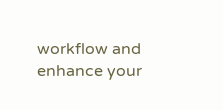workflow and enhance your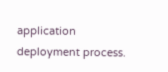application deployment process.